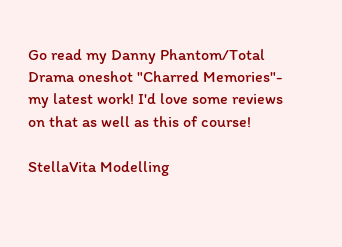Go read my Danny Phantom/Total Drama oneshot "Charred Memories"- my latest work! I'd love some reviews on that as well as this of course!

StellaVita Modelling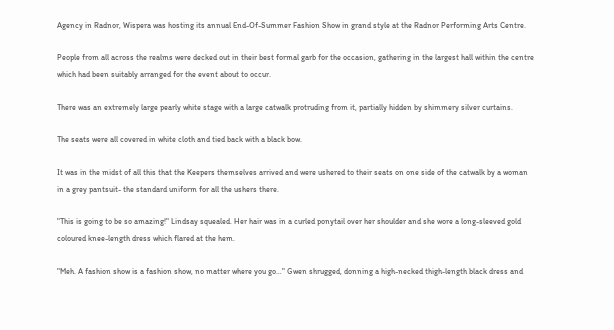Agency in Radnor, Wispera was hosting its annual End-Of-Summer Fashion Show in grand style at the Radnor Performing Arts Centre.

People from all across the realms were decked out in their best formal garb for the occasion, gathering in the largest hall within the centre which had been suitably arranged for the event about to occur.

There was an extremely large pearly white stage with a large catwalk protruding from it, partially hidden by shimmery silver curtains.

The seats were all covered in white cloth and tied back with a black bow.

It was in the midst of all this that the Keepers themselves arrived and were ushered to their seats on one side of the catwalk by a woman in a grey pantsuit- the standard uniform for all the ushers there.

"This is going to be so amazing!" Lindsay squealed. Her hair was in a curled ponytail over her shoulder and she wore a long-sleeved gold coloured knee-length dress which flared at the hem.

"Meh. A fashion show is a fashion show, no matter where you go…" Gwen shrugged, donning a high-necked thigh-length black dress and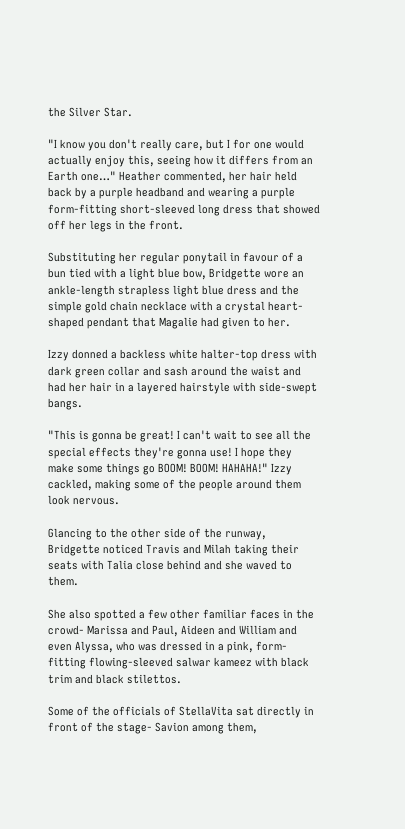the Silver Star.

"I know you don't really care, but I for one would actually enjoy this, seeing how it differs from an Earth one…" Heather commented, her hair held back by a purple headband and wearing a purple form-fitting short-sleeved long dress that showed off her legs in the front.

Substituting her regular ponytail in favour of a bun tied with a light blue bow, Bridgette wore an ankle-length strapless light blue dress and the simple gold chain necklace with a crystal heart-shaped pendant that Magalie had given to her.

Izzy donned a backless white halter-top dress with dark green collar and sash around the waist and had her hair in a layered hairstyle with side-swept bangs.

"This is gonna be great! I can't wait to see all the special effects they're gonna use! I hope they make some things go BOOM! BOOM! HAHAHA!" Izzy cackled, making some of the people around them look nervous.

Glancing to the other side of the runway, Bridgette noticed Travis and Milah taking their seats with Talia close behind and she waved to them.

She also spotted a few other familiar faces in the crowd- Marissa and Paul, Aideen and William and even Alyssa, who was dressed in a pink, form-fitting flowing-sleeved salwar kameez with black trim and black stilettos.

Some of the officials of StellaVita sat directly in front of the stage- Savion among them,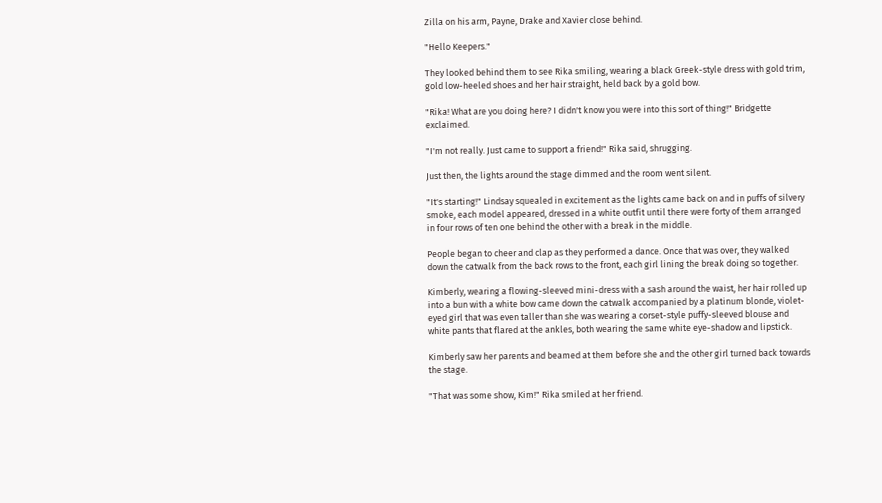Zilla on his arm, Payne, Drake and Xavier close behind.

"Hello Keepers."

They looked behind them to see Rika smiling, wearing a black Greek-style dress with gold trim, gold low-heeled shoes and her hair straight, held back by a gold bow.

"Rika! What are you doing here? I didn't know you were into this sort of thing!" Bridgette exclaimed.

"I'm not really. Just came to support a friend!" Rika said, shrugging.

Just then, the lights around the stage dimmed and the room went silent.

"It's starting!" Lindsay squealed in excitement as the lights came back on and in puffs of silvery smoke, each model appeared, dressed in a white outfit until there were forty of them arranged in four rows of ten one behind the other with a break in the middle.

People began to cheer and clap as they performed a dance. Once that was over, they walked down the catwalk from the back rows to the front, each girl lining the break doing so together.

Kimberly, wearing a flowing-sleeved mini-dress with a sash around the waist, her hair rolled up into a bun with a white bow came down the catwalk accompanied by a platinum blonde, violet-eyed girl that was even taller than she was wearing a corset-style puffy-sleeved blouse and white pants that flared at the ankles, both wearing the same white eye-shadow and lipstick.

Kimberly saw her parents and beamed at them before she and the other girl turned back towards the stage.

"That was some show, Kim!" Rika smiled at her friend.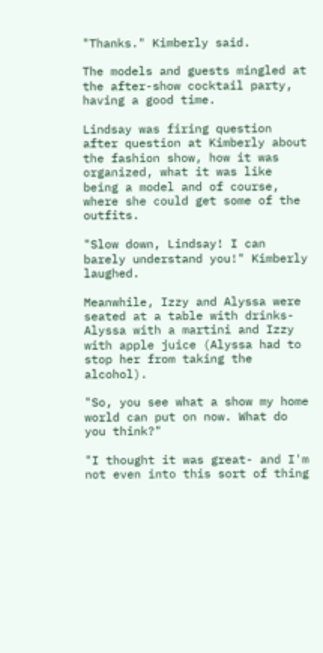"Thanks." Kimberly said.

The models and guests mingled at the after-show cocktail party, having a good time.

Lindsay was firing question after question at Kimberly about the fashion show, how it was organized, what it was like being a model and of course, where she could get some of the outfits.

"Slow down, Lindsay! I can barely understand you!" Kimberly laughed.

Meanwhile, Izzy and Alyssa were seated at a table with drinks- Alyssa with a martini and Izzy with apple juice (Alyssa had to stop her from taking the alcohol).

"So, you see what a show my home world can put on now. What do you think?"

"I thought it was great- and I'm not even into this sort of thing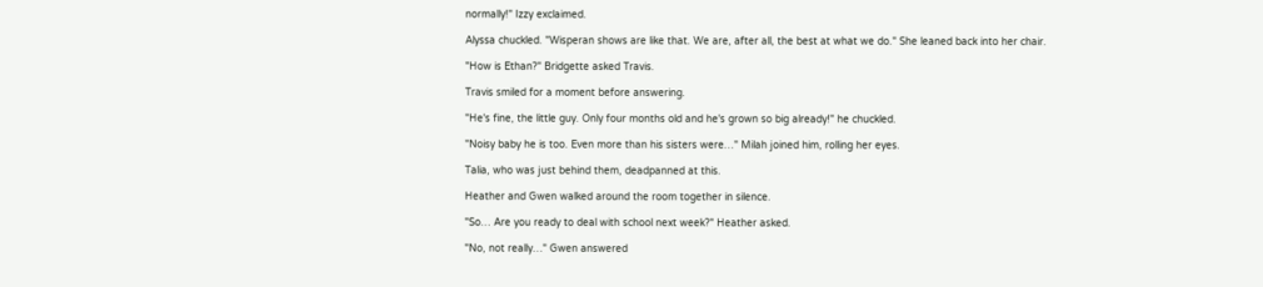normally!" Izzy exclaimed.

Alyssa chuckled. "Wisperan shows are like that. We are, after all, the best at what we do." She leaned back into her chair.

"How is Ethan?" Bridgette asked Travis.

Travis smiled for a moment before answering.

"He's fine, the little guy. Only four months old and he's grown so big already!" he chuckled.

"Noisy baby he is too. Even more than his sisters were…" Milah joined him, rolling her eyes.

Talia, who was just behind them, deadpanned at this.

Heather and Gwen walked around the room together in silence.

"So… Are you ready to deal with school next week?" Heather asked.

"No, not really…" Gwen answered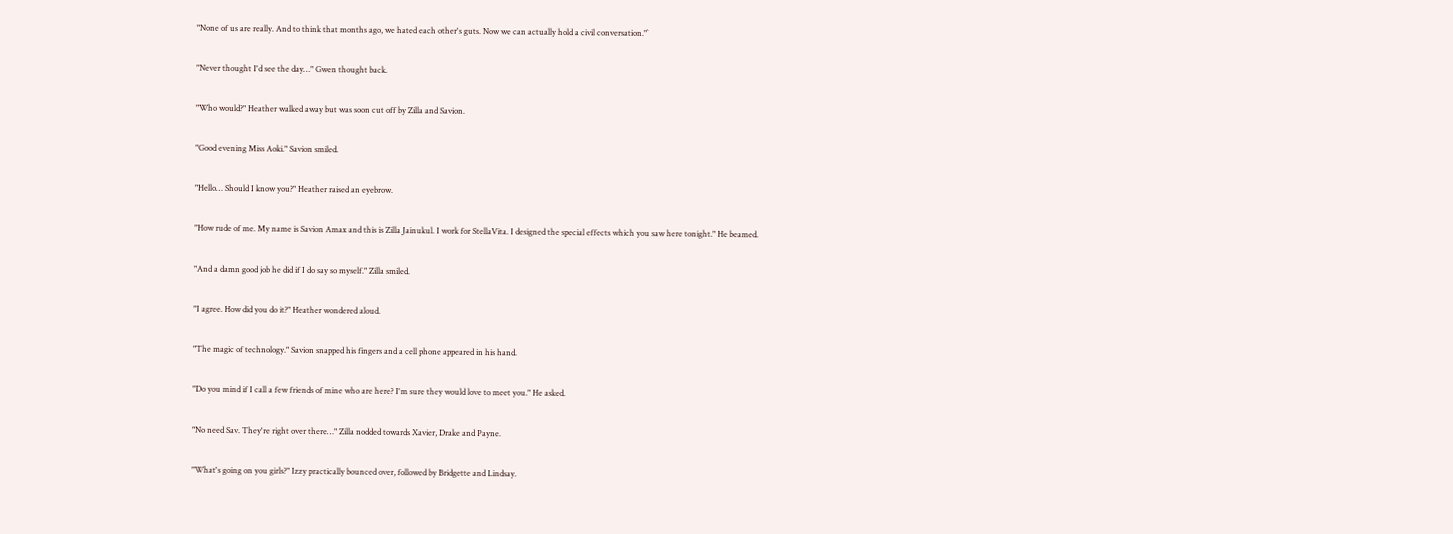"None of us are really. And to think that months ago, we hated each other's guts. Now we can actually hold a civil conversation."`

"Never thought I'd see the day…" Gwen thought back.

"Who would?" Heather walked away but was soon cut off by Zilla and Savion.

"Good evening Miss Aoki." Savion smiled.

"Hello… Should I know you?" Heather raised an eyebrow.

"How rude of me. My name is Savion Amax and this is Zilla Jainukul. I work for StellaVita. I designed the special effects which you saw here tonight." He beamed.

"And a damn good job he did if I do say so myself." Zilla smiled.

"I agree. How did you do it?" Heather wondered aloud.

"The magic of technology." Savion snapped his fingers and a cell phone appeared in his hand.

"Do you mind if I call a few friends of mine who are here? I'm sure they would love to meet you." He asked.

"No need Sav. They're right over there…" Zilla nodded towards Xavier, Drake and Payne.

"What's going on you girls?" Izzy practically bounced over, followed by Bridgette and Lindsay.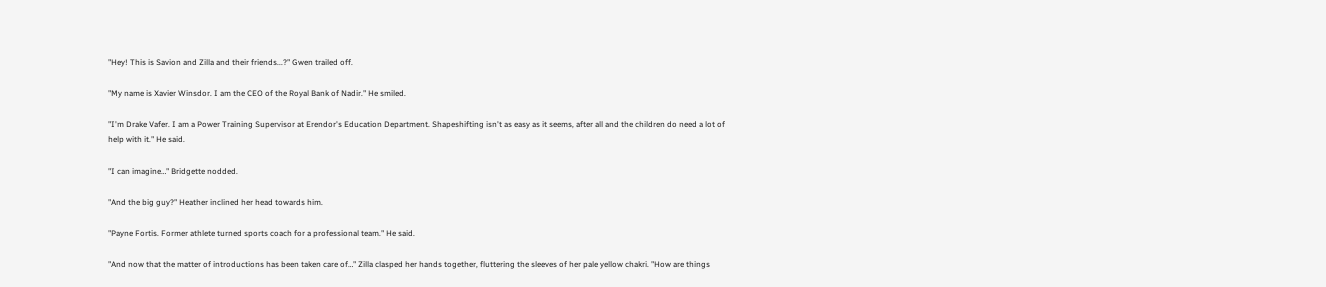"Hey! This is Savion and Zilla and their friends...?" Gwen trailed off.

"My name is Xavier Winsdor. I am the CEO of the Royal Bank of Nadir." He smiled.

"I'm Drake Vafer. I am a Power Training Supervisor at Erendor's Education Department. Shapeshifting isn't as easy as it seems, after all and the children do need a lot of help with it." He said.

"I can imagine…" Bridgette nodded.

"And the big guy?" Heather inclined her head towards him.

"Payne Fortis. Former athlete turned sports coach for a professional team." He said.

"And now that the matter of introductions has been taken care of…" Zilla clasped her hands together, fluttering the sleeves of her pale yellow chakri. "How are things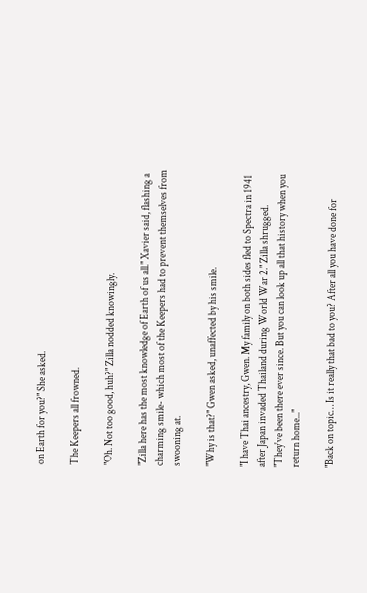on Earth for you?" She asked.

The Keepers all frowned.

"Oh. Not too good, huh?" Zilla nodded knowingly.

"Zilla here has the most knowledge of Earth of us all." Xavier said, flashing a charming smile- which most of the Keepers had to prevent themselves from swooning at.

"Why is that?" Gwen asked, unaffected by his smile.

"I have Thai ancestry, Gwen. My family on both sides fled to Spectra in 1941 after Japan invaded Thailand during World War 2." Zilla shrugged. "They've been there ever since. But you can look up all that history when you return home..."

"Back on topic… Is it really that bad to you? After all you have done for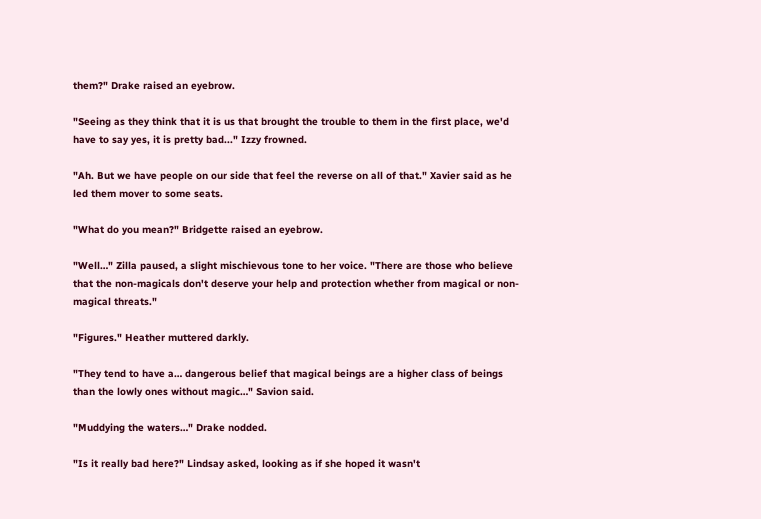them?" Drake raised an eyebrow.

"Seeing as they think that it is us that brought the trouble to them in the first place, we'd have to say yes, it is pretty bad..." Izzy frowned.

"Ah. But we have people on our side that feel the reverse on all of that." Xavier said as he led them mover to some seats.

"What do you mean?" Bridgette raised an eyebrow.

"Well…" Zilla paused, a slight mischievous tone to her voice. "There are those who believe that the non-magicals don't deserve your help and protection whether from magical or non-magical threats."

"Figures." Heather muttered darkly.

"They tend to have a… dangerous belief that magical beings are a higher class of beings than the lowly ones without magic…" Savion said.

"Muddying the waters…" Drake nodded.

"Is it really bad here?" Lindsay asked, looking as if she hoped it wasn't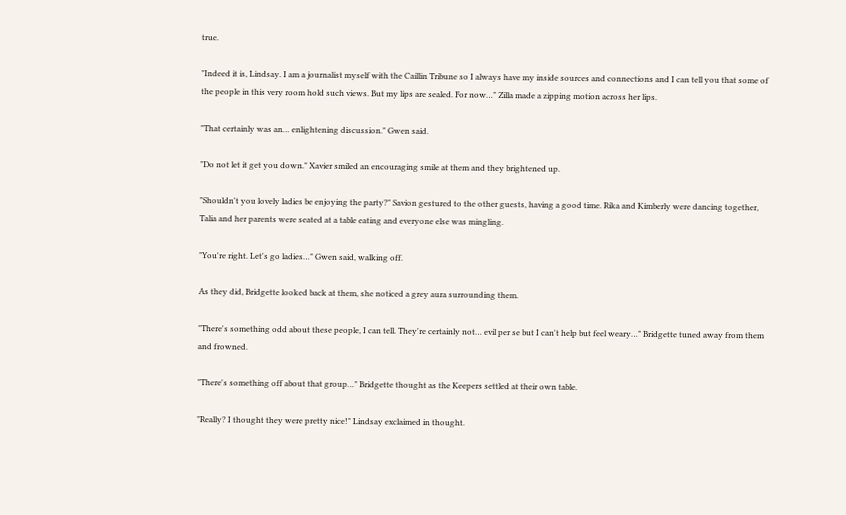true.

"Indeed it is, Lindsay. I am a journalist myself with the Caillin Tribune so I always have my inside sources and connections and I can tell you that some of the people in this very room hold such views. But my lips are sealed. For now…" Zilla made a zipping motion across her lips.

"That certainly was an… enlightening discussion." Gwen said.

"Do not let it get you down." Xavier smiled an encouraging smile at them and they brightened up.

"Shouldn't you lovely ladies be enjoying the party?" Savion gestured to the other guests, having a good time. Rika and Kimberly were dancing together, Talia and her parents were seated at a table eating and everyone else was mingling.

"You're right. Let's go ladies…" Gwen said, walking off.

As they did, Bridgette looked back at them, she noticed a grey aura surrounding them.

"There's something odd about these people, I can tell. They're certainly not… evil per se but I can't help but feel weary…" Bridgette tuned away from them and frowned.

"There's something off about that group…" Bridgette thought as the Keepers settled at their own table.

"Really? I thought they were pretty nice!" Lindsay exclaimed in thought.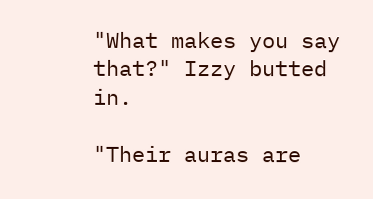"What makes you say that?" Izzy butted in.

"Their auras are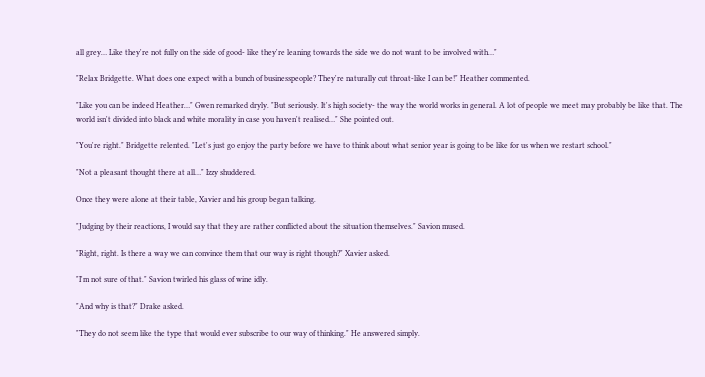all grey… Like they're not fully on the side of good- like they're leaning towards the side we do not want to be involved with…"

"Relax Bridgette. What does one expect with a bunch of businesspeople? They're naturally cut throat-like I can be!" Heather commented.

"Like you can be indeed Heather…" Gwen remarked dryly. "But seriously. It's high society- the way the world works in general. A lot of people we meet may probably be like that. The world isn't divided into black and white morality in case you haven't realised…" She pointed out.

"You're right." Bridgette relented. "Let's just go enjoy the party before we have to think about what senior year is going to be like for us when we restart school."

"Not a pleasant thought there at all…" Izzy shuddered.

Once they were alone at their table, Xavier and his group began talking.

"Judging by their reactions, I would say that they are rather conflicted about the situation themselves." Savion mused.

"Right, right. Is there a way we can convince them that our way is right though?" Xavier asked.

"I'm not sure of that." Savion twirled his glass of wine idly.

"And why is that?" Drake asked.

"They do not seem like the type that would ever subscribe to our way of thinking." He answered simply.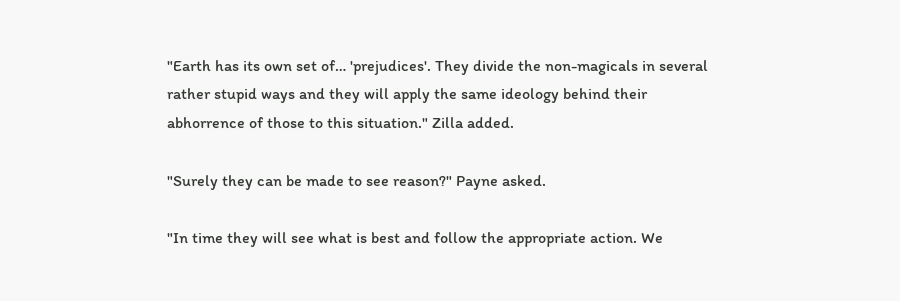"Earth has its own set of… 'prejudices'. They divide the non-magicals in several rather stupid ways and they will apply the same ideology behind their abhorrence of those to this situation." Zilla added.

"Surely they can be made to see reason?" Payne asked.

"In time they will see what is best and follow the appropriate action. We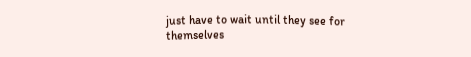just have to wait until they see for themselves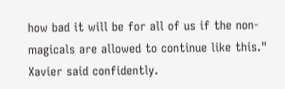how bad it will be for all of us if the non-magicals are allowed to continue like this." Xavier said confidently.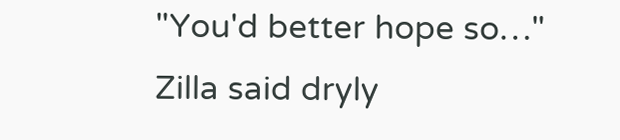"You'd better hope so…" Zilla said dryly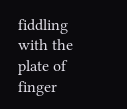fiddling with the plate of finger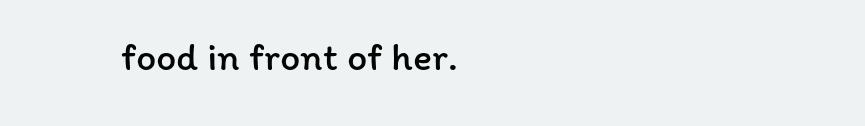food in front of her.